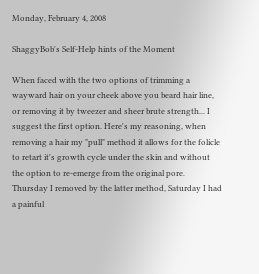Monday, February 4, 2008

ShaggyBob's Self-Help hints of the Moment

When faced with the two options of trimming a wayward hair on your cheek above you beard hair line, or removing it by tweezer and sheer brute strength... I suggest the first option. Here's my reasoning, when removing a hair my "pull" method it allows for the folicle to retart it's growth cycle under the skin and without the option to re-emerge from the original pore. Thursday I removed by the latter method, Saturday I had a painful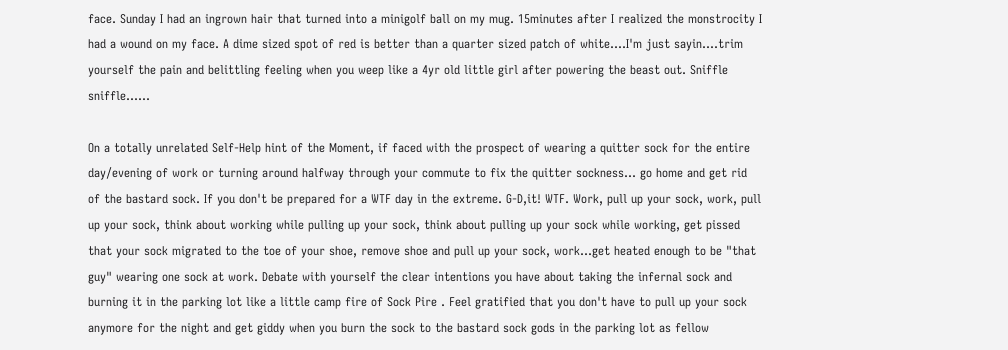face. Sunday I had an ingrown hair that turned into a minigolf ball on my mug. 15minutes after I realized the monstrocity I had a wound on my face. A dime sized spot of red is better than a quarter sized patch of white....I'm just sayin....trim yourself the pain and belittling feeling when you weep like a 4yr old little girl after powering the beast out. Sniffle sniffle......

On a totally unrelated Self-Help hint of the Moment, if faced with the prospect of wearing a quitter sock for the entire day/evening of work or turning around halfway through your commute to fix the quitter sockness... go home and get rid of the bastard sock. If you don't be prepared for a WTF day in the extreme. G-D,it! WTF. Work, pull up your sock, work, pull up your sock, think about working while pulling up your sock, think about pulling up your sock while working, get pissed that your sock migrated to the toe of your shoe, remove shoe and pull up your sock, work...get heated enough to be "that guy" wearing one sock at work. Debate with yourself the clear intentions you have about taking the infernal sock and burning it in the parking lot like a little camp fire of Sock Pire . Feel gratified that you don't have to pull up your sock anymore for the night and get giddy when you burn the sock to the bastard sock gods in the parking lot as fellow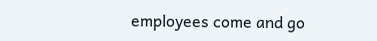employees come and go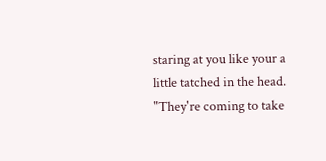staring at you like your a little tatched in the head. "They're coming to take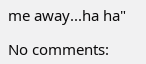me away...ha ha"

No comments: